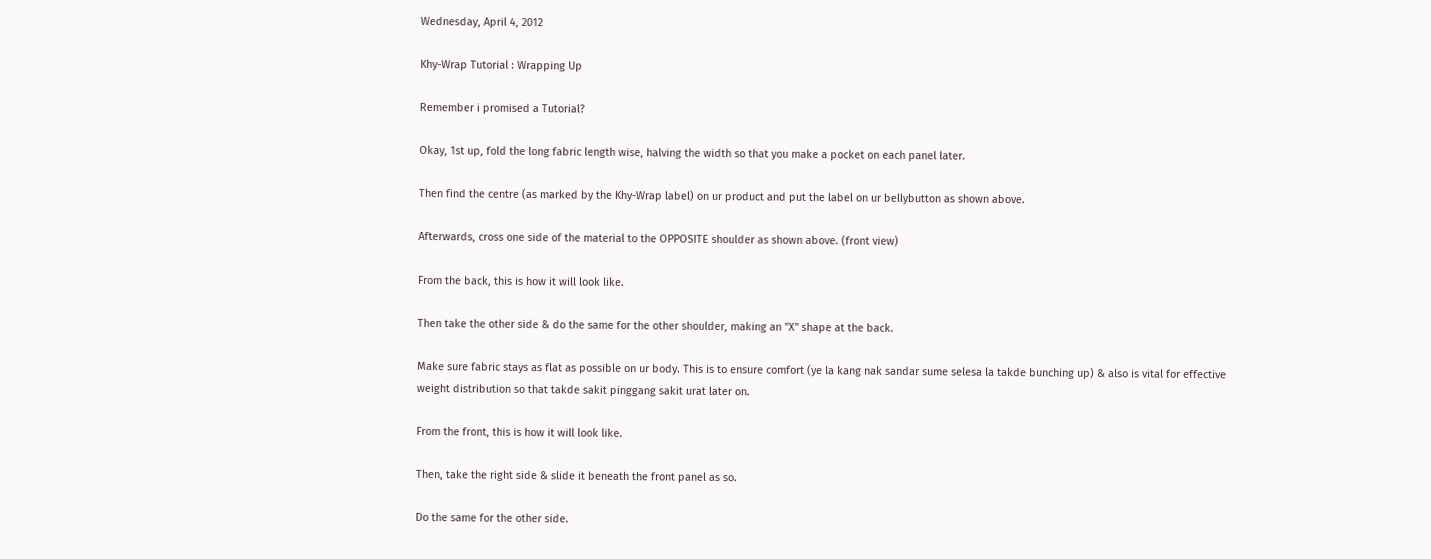Wednesday, April 4, 2012

Khy-Wrap Tutorial : Wrapping Up

Remember i promised a Tutorial?

Okay, 1st up, fold the long fabric length wise, halving the width so that you make a pocket on each panel later.

Then find the centre (as marked by the Khy-Wrap label) on ur product and put the label on ur bellybutton as shown above.

Afterwards, cross one side of the material to the OPPOSITE shoulder as shown above. (front view)

From the back, this is how it will look like.

Then take the other side & do the same for the other shoulder, making an "X" shape at the back.

Make sure fabric stays as flat as possible on ur body. This is to ensure comfort (ye la kang nak sandar sume selesa la takde bunching up) & also is vital for effective weight distribution so that takde sakit pinggang sakit urat later on.

From the front, this is how it will look like.

Then, take the right side & slide it beneath the front panel as so.

Do the same for the other side.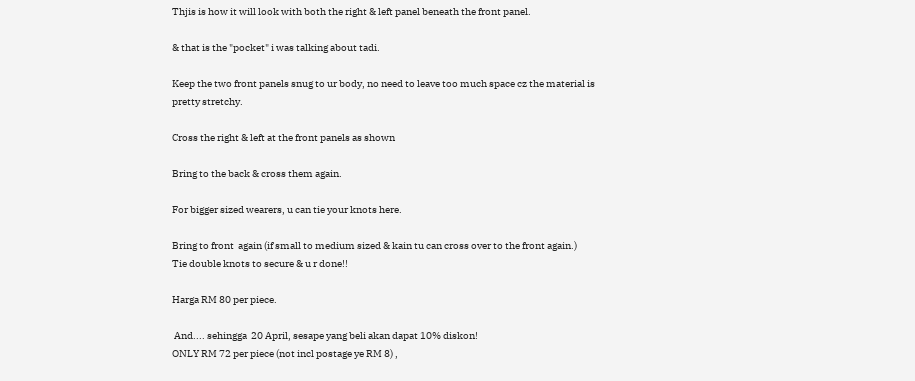Thjis is how it will look with both the right & left panel beneath the front panel.

& that is the "pocket" i was talking about tadi.

Keep the two front panels snug to ur body, no need to leave too much space cz the material is pretty stretchy.

Cross the right & left at the front panels as shown

Bring to the back & cross them again.

For bigger sized wearers, u can tie your knots here.

Bring to front  again (if small to medium sized & kain tu can cross over to the front again.)
Tie double knots to secure & u r done!!

Harga RM 80 per piece.

 And.... sehingga  20 April, sesape yang beli akan dapat 10% diskon!
ONLY RM 72 per piece (not incl postage ye RM 8) ,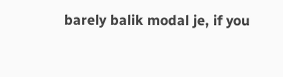barely balik modal je, if you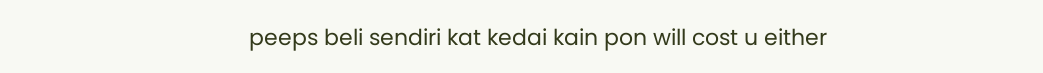peeps beli sendiri kat kedai kain pon will cost u either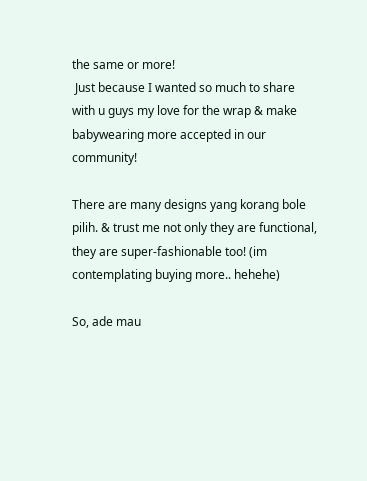the same or more!
 Just because I wanted so much to share with u guys my love for the wrap & make babywearing more accepted in our community!

There are many designs yang korang bole pilih. & trust me not only they are functional, they are super-fashionable too! (im contemplating buying more.. hehehe)

So, ade mau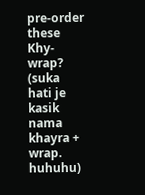pre-order these Khy-wrap?
(suka hati je kasik nama khayra + wrap. huhuhu)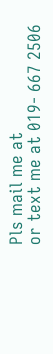Pls mail me at
or text me at 019- 667 2506